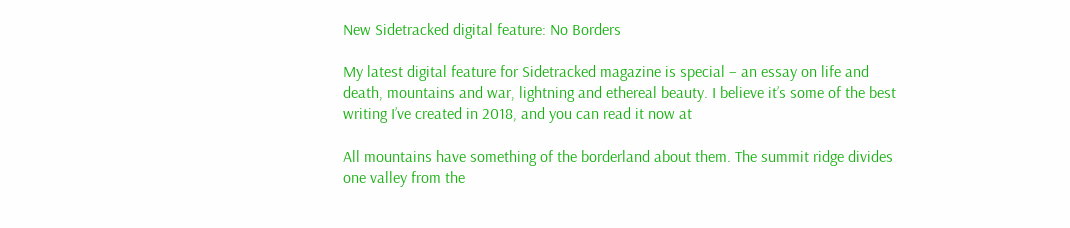New Sidetracked digital feature: No Borders

My latest digital feature for Sidetracked magazine is special – an essay on life and death, mountains and war, lightning and ethereal beauty. I believe it’s some of the best writing I’ve created in 2018, and you can read it now at

All mountains have something of the borderland about them. The summit ridge divides one valley from the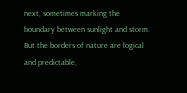next, sometimes marking the boundary between sunlight and storm. But the borders of nature are logical and predictable,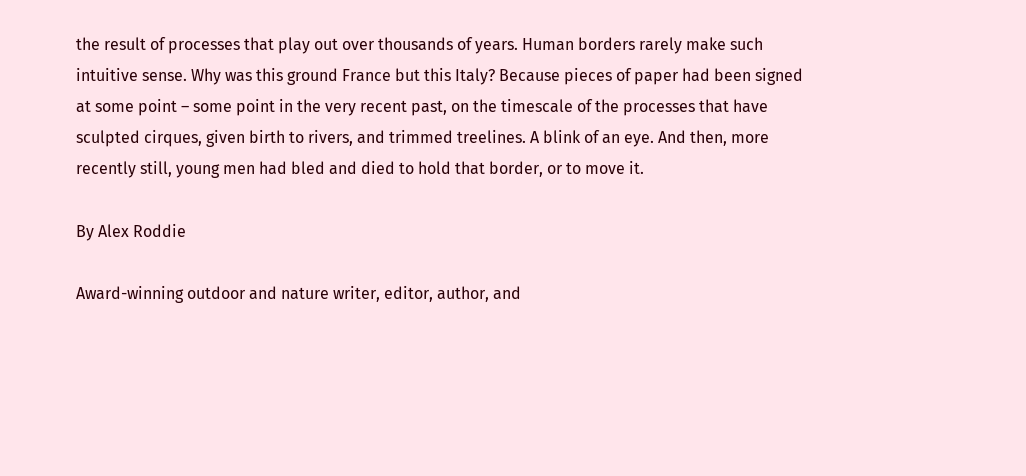the result of processes that play out over thousands of years. Human borders rarely make such intuitive sense. Why was this ground France but this Italy? Because pieces of paper had been signed at some point – some point in the very recent past, on the timescale of the processes that have sculpted cirques, given birth to rivers, and trimmed treelines. A blink of an eye. And then, more recently still, young men had bled and died to hold that border, or to move it.

By Alex Roddie

Award-winning outdoor and nature writer, editor, author, and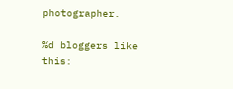photographer.

%d bloggers like this: